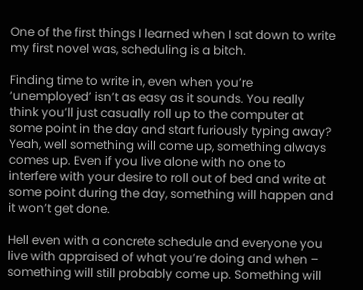One of the first things I learned when I sat down to write my first novel was, scheduling is a bitch.

Finding time to write in, even when you’re ‘unemployed’ isn’t as easy as it sounds. You really think you’ll just casually roll up to the computer at some point in the day and start furiously typing away? Yeah, well something will come up, something always comes up. Even if you live alone with no one to interfere with your desire to roll out of bed and write at some point during the day, something will happen and it won’t get done.

Hell even with a concrete schedule and everyone you live with appraised of what you’re doing and when – something will still probably come up. Something will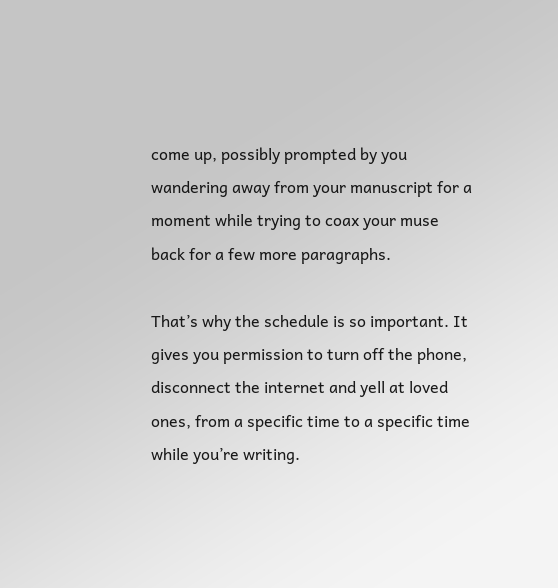come up, possibly prompted by you wandering away from your manuscript for a moment while trying to coax your muse back for a few more paragraphs.

That’s why the schedule is so important. It gives you permission to turn off the phone, disconnect the internet and yell at loved ones, from a specific time to a specific time while you’re writing.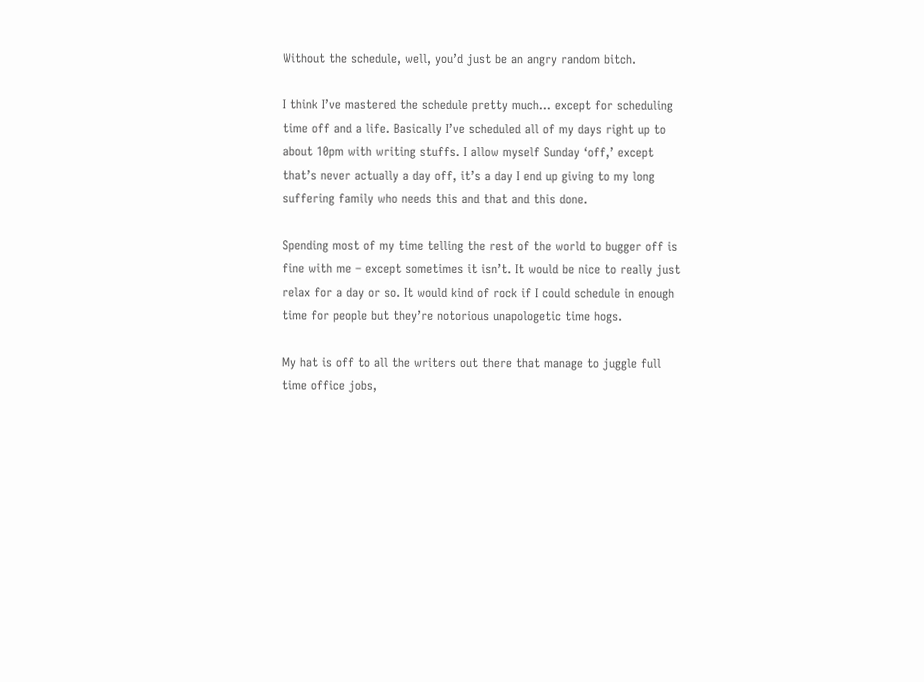Without the schedule, well, you’d just be an angry random bitch.

I think I’ve mastered the schedule pretty much… except for scheduling time off and a life. Basically I’ve scheduled all of my days right up to about 10pm with writing stuffs. I allow myself Sunday ‘off,’ except that’s never actually a day off, it’s a day I end up giving to my long suffering family who needs this and that and this done.

Spending most of my time telling the rest of the world to bugger off is fine with me – except sometimes it isn’t. It would be nice to really just relax for a day or so. It would kind of rock if I could schedule in enough time for people but they’re notorious unapologetic time hogs.

My hat is off to all the writers out there that manage to juggle full time office jobs,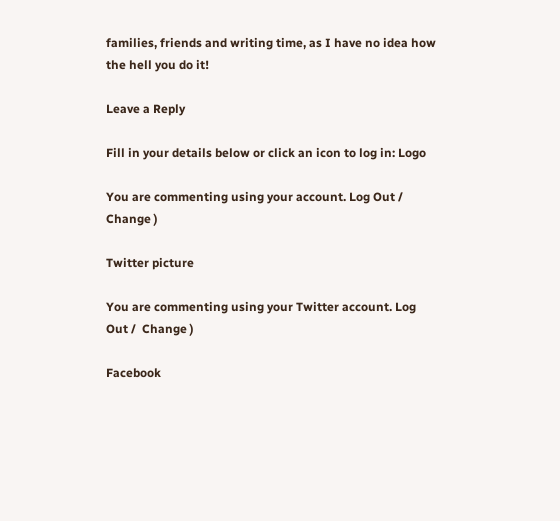families, friends and writing time, as I have no idea how the hell you do it!

Leave a Reply

Fill in your details below or click an icon to log in: Logo

You are commenting using your account. Log Out /  Change )

Twitter picture

You are commenting using your Twitter account. Log Out /  Change )

Facebook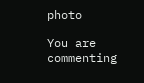photo

You are commenting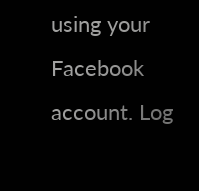using your Facebook account. Log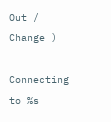Out /  Change )

Connecting to %s